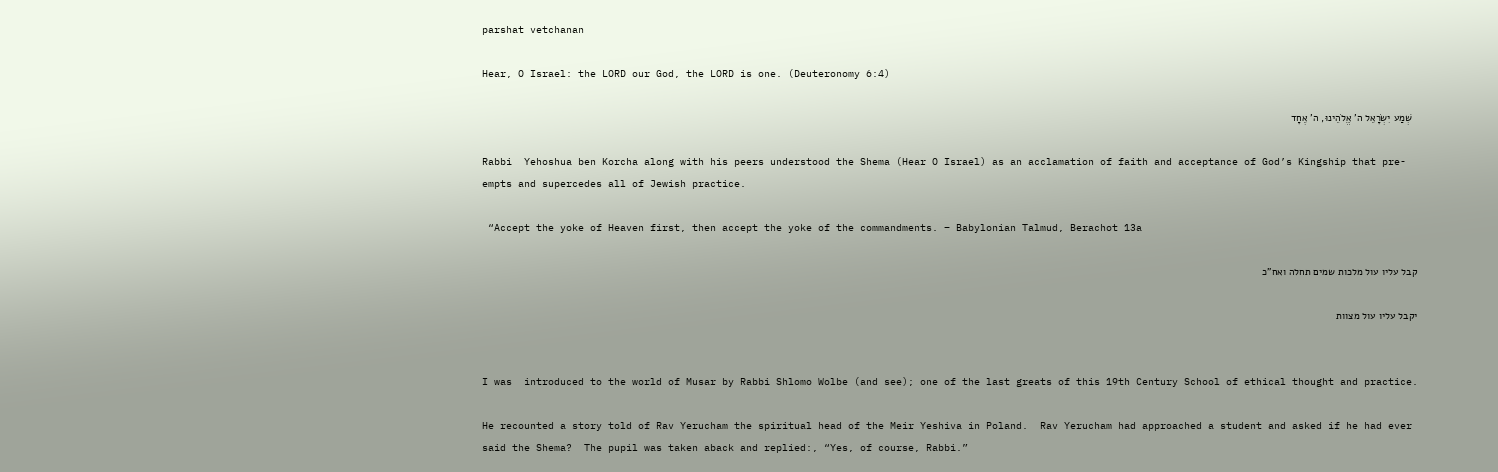parshat vetchanan

Hear, O Israel: the LORD our God, the LORD is one. (Deuteronomy 6:4)

  שְׁמַע יִשְׂרָאֵל ה’ אֱלֹהֵינוּ, ה’ אֶחָד

Rabbi  Yehoshua ben Korcha along with his peers understood the Shema (Hear O Israel) as an acclamation of faith and acceptance of God’s Kingship that pre-empts and supercedes all of Jewish practice.

 “Accept the yoke of Heaven first, then accept the yoke of the commandments. – Babylonian Talmud, Berachot 13a

קבל עליו עול מלכות שמים תחלה ואח”כ

יקבל עליו עול מצוות


I was  introduced to the world of Musar by Rabbi Shlomo Wolbe (and see); one of the last greats of this 19th Century School of ethical thought and practice.

He recounted a story told of Rav Yerucham the spiritual head of the Meir Yeshiva in Poland.  Rav Yerucham had approached a student and asked if he had ever said the Shema?  The pupil was taken aback and replied:, “Yes, of course, Rabbi.”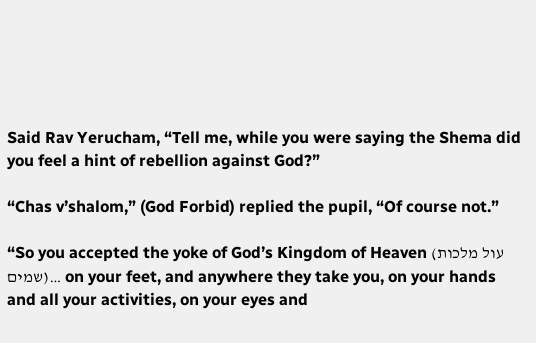Said Rav Yerucham, “Tell me, while you were saying the Shema did you feel a hint of rebellion against God?”

“Chas v’shalom,” (God Forbid) replied the pupil, “Of course not.”

“So you accepted the yoke of God’s Kingdom of Heaven (עול מלכות שמים)… on your feet, and anywhere they take you, on your hands and all your activities, on your eyes and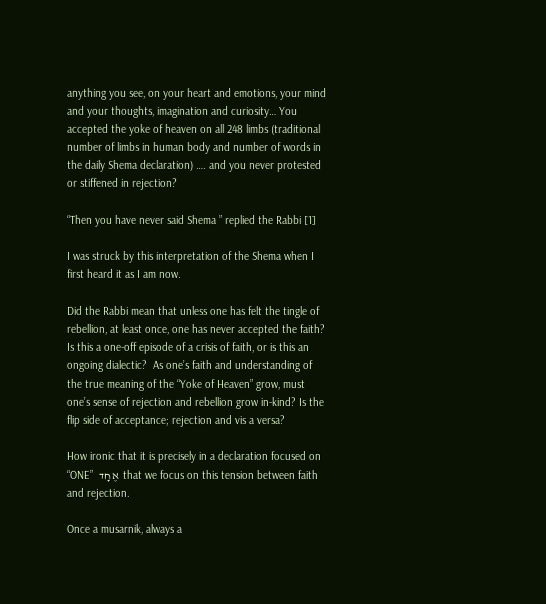anything you see, on your heart and emotions, your mind and your thoughts, imagination and curiosity… You accepted the yoke of heaven on all 248 limbs (traditional number of limbs in human body and number of words in the daily Shema declaration) …. and you never protested or stiffened in rejection?

“Then you have never said Shema ” replied the Rabbi [1]

I was struck by this interpretation of the Shema when I first heard it as I am now.

Did the Rabbi mean that unless one has felt the tingle of rebellion, at least once, one has never accepted the faith? Is this a one-off episode of a crisis of faith, or is this an ongoing dialectic?  As one’s faith and understanding of the true meaning of the “Yoke of Heaven” grow, must one’s sense of rejection and rebellion grow in-kind? Is the flip side of acceptance; rejection and vis a versa?

How ironic that it is precisely in a declaration focused on “ONE”  אֶחָד  that we focus on this tension between faith and rejection.

Once a musarnik, always a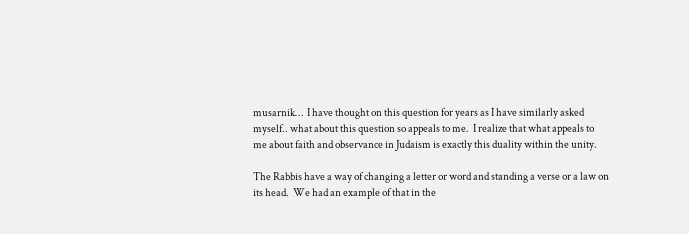musarnik…  I have thought on this question for years as I have similarly asked myself.. what about this question so appeals to me.  I realize that what appeals to me about faith and observance in Judaism is exactly this duality within the unity.

The Rabbis have a way of changing a letter or word and standing a verse or a law on its head.  We had an example of that in the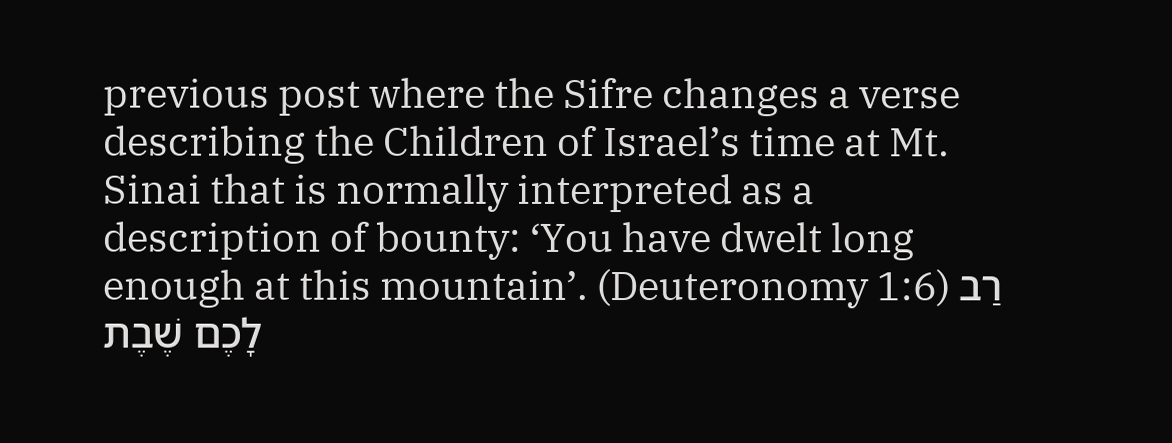previous post where the Sifre changes a verse describing the Children of Israel’s time at Mt. Sinai that is normally interpreted as a description of bounty: ‘You have dwelt long enough at this mountain’. (Deuteronomy 1:6) רַב לָכֶם שֶׁבֶת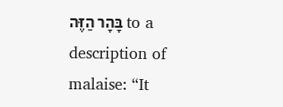בָּהָר הַזֶּה to a description of malaise: “It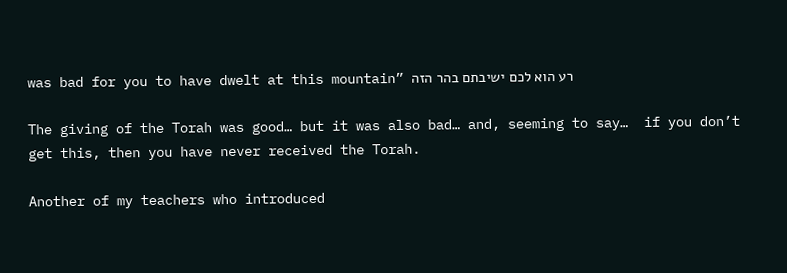was bad for you to have dwelt at this mountain” רע הוא לכם ישיבתם בהר הזה

The giving of the Torah was good… but it was also bad… and, seeming to say…  if you don’t get this, then you have never received the Torah.

Another of my teachers who introduced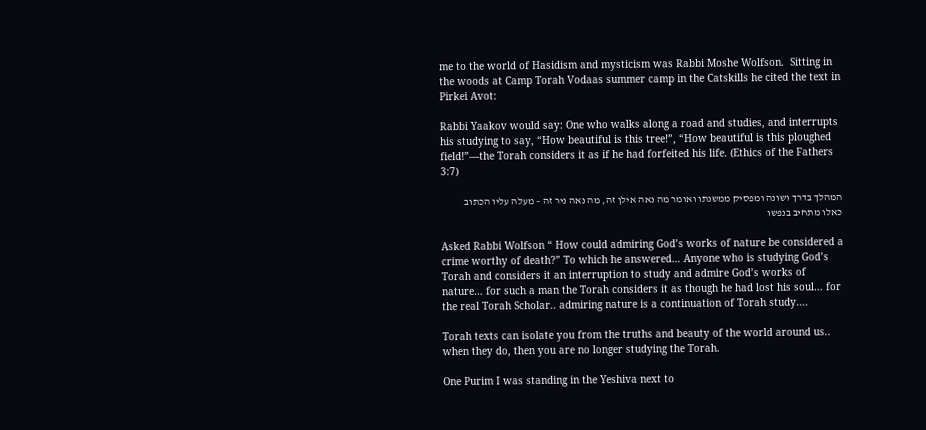me to the world of Hasidism and mysticism was Rabbi Moshe Wolfson.  Sitting in the woods at Camp Torah Vodaas summer camp in the Catskills he cited the text in Pirkei Avot:

Rabbi Yaakov would say: One who walks along a road and studies, and interrupts his studying to say, “How beautiful is this tree!”, “How beautiful is this ploughed field!”—the Torah considers it as if he had forfeited his life. (Ethics of the Fathers 3:7)

המהלך בדרך ושונה ומפסיק ממשנתו ואומר מה נאה אילן זה, מה נאה ניר זה – מעלה עליו הכתוב כאלו מתחיב בנפשו

Asked Rabbi Wolfson “ How could admiring God’s works of nature be considered a crime worthy of death?” To which he answered… Anyone who is studying God’s Torah and considers it an interruption to study and admire God’s works of nature… for such a man the Torah considers it as though he had lost his soul… for the real Torah Scholar.. admiring nature is a continuation of Torah study….

Torah texts can isolate you from the truths and beauty of the world around us.. when they do, then you are no longer studying the Torah.

One Purim I was standing in the Yeshiva next to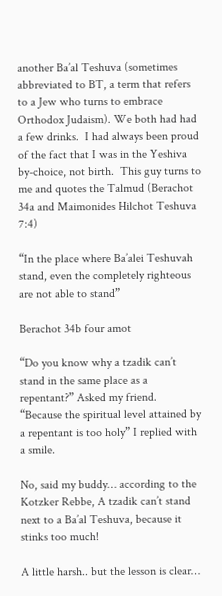another Ba’al Teshuva (sometimes abbreviated to BT, a term that refers to a Jew who turns to embrace Orthodox Judaism). We both had had a few drinks.  I had always been proud of the fact that I was in the Yeshiva by-choice, not birth.  This guy turns to me and quotes the Talmud (Berachot 34a and Maimonides Hilchot Teshuva 7:4)

“In the place where Ba’alei Teshuvah stand, even the completely righteous are not able to stand”

Berachot 34b four amot

“Do you know why a tzadik can’t stand in the same place as a repentant?” Asked my friend.  “Because the spiritual level attained by a repentant is too holy” I replied with a smile.

No, said my buddy… according to the Kotzker Rebbe, A tzadik can’t stand next to a Ba’al Teshuva, because it stinks too much!

A little harsh.. but the lesson is clear…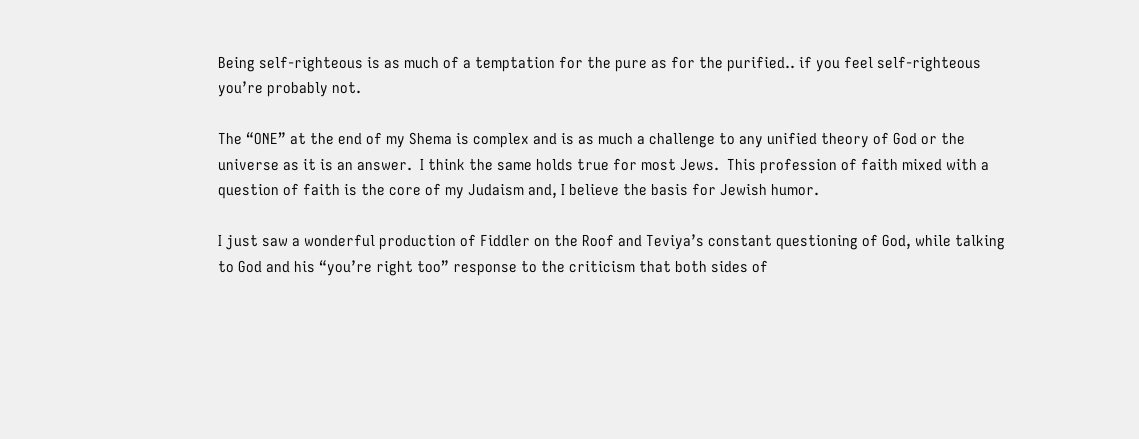Being self-righteous is as much of a temptation for the pure as for the purified.. if you feel self-righteous you’re probably not.

The “ONE” at the end of my Shema is complex and is as much a challenge to any unified theory of God or the universe as it is an answer.  I think the same holds true for most Jews.  This profession of faith mixed with a question of faith is the core of my Judaism and, I believe the basis for Jewish humor.

I just saw a wonderful production of Fiddler on the Roof and Teviya’s constant questioning of God, while talking to God and his “you’re right too” response to the criticism that both sides of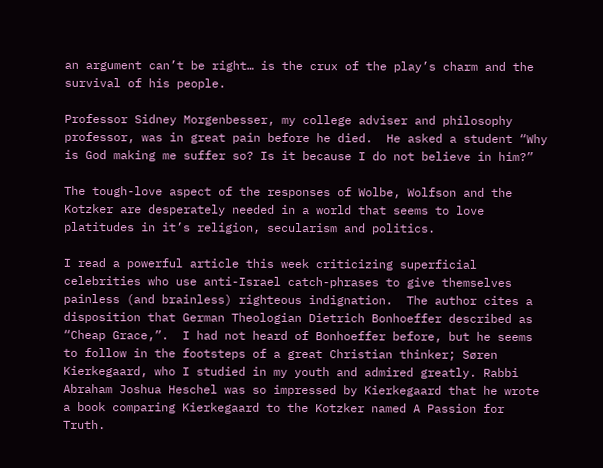an argument can’t be right… is the crux of the play’s charm and the survival of his people.

Professor Sidney Morgenbesser, my college adviser and philosophy professor, was in great pain before he died.  He asked a student “Why is God making me suffer so? Is it because I do not believe in him?”

The tough-love aspect of the responses of Wolbe, Wolfson and the Kotzker are desperately needed in a world that seems to love platitudes in it’s religion, secularism and politics.

I read a powerful article this week criticizing superficial celebrities who use anti-Israel catch-phrases to give themselves painless (and brainless) righteous indignation.  The author cites a disposition that German Theologian Dietrich Bonhoeffer described as “Cheap Grace,”.  I had not heard of Bonhoeffer before, but he seems to follow in the footsteps of a great Christian thinker; Søren Kierkegaard, who I studied in my youth and admired greatly. Rabbi Abraham Joshua Heschel was so impressed by Kierkegaard that he wrote a book comparing Kierkegaard to the Kotzker named A Passion for Truth.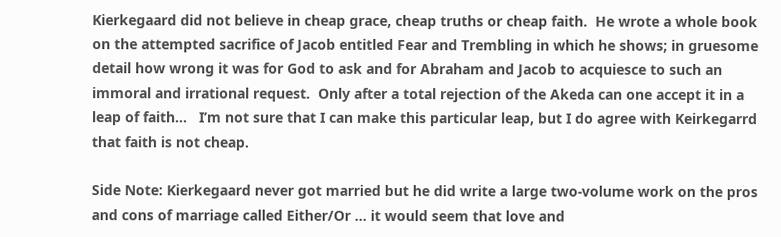Kierkegaard did not believe in cheap grace, cheap truths or cheap faith.  He wrote a whole book on the attempted sacrifice of Jacob entitled Fear and Trembling in which he shows; in gruesome detail how wrong it was for God to ask and for Abraham and Jacob to acquiesce to such an immoral and irrational request.  Only after a total rejection of the Akeda can one accept it in a leap of faith…   I’m not sure that I can make this particular leap, but I do agree with Keirkegarrd that faith is not cheap.

Side Note: Kierkegaard never got married but he did write a large two-volume work on the pros and cons of marriage called Either/Or … it would seem that love and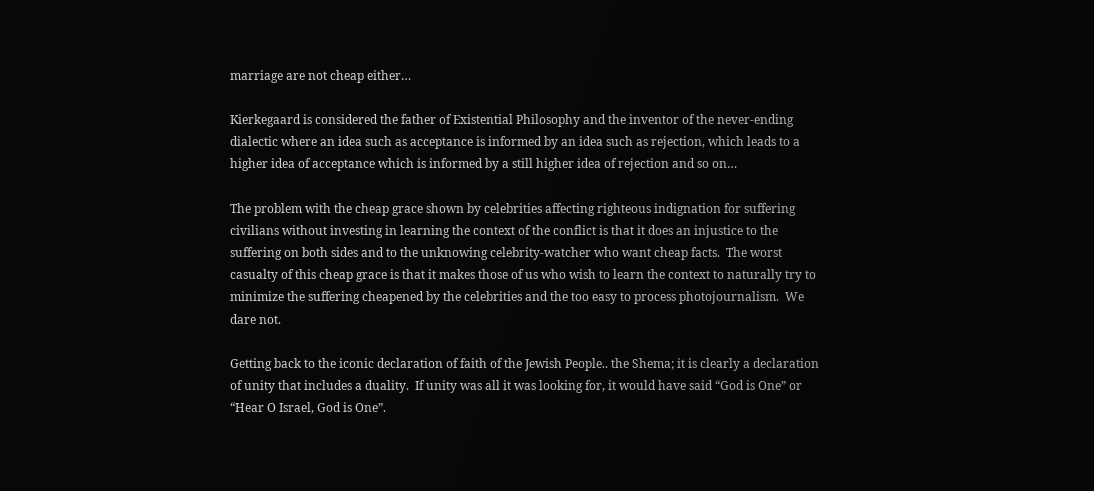marriage are not cheap either…

Kierkegaard is considered the father of Existential Philosophy and the inventor of the never-ending dialectic where an idea such as acceptance is informed by an idea such as rejection, which leads to a higher idea of acceptance which is informed by a still higher idea of rejection and so on…

The problem with the cheap grace shown by celebrities affecting righteous indignation for suffering civilians without investing in learning the context of the conflict is that it does an injustice to the suffering on both sides and to the unknowing celebrity-watcher who want cheap facts.  The worst casualty of this cheap grace is that it makes those of us who wish to learn the context to naturally try to minimize the suffering cheapened by the celebrities and the too easy to process photojournalism.  We dare not.

Getting back to the iconic declaration of faith of the Jewish People.. the Shema; it is clearly a declaration of unity that includes a duality.  If unity was all it was looking for, it would have said “God is One” or “Hear O Israel, God is One”.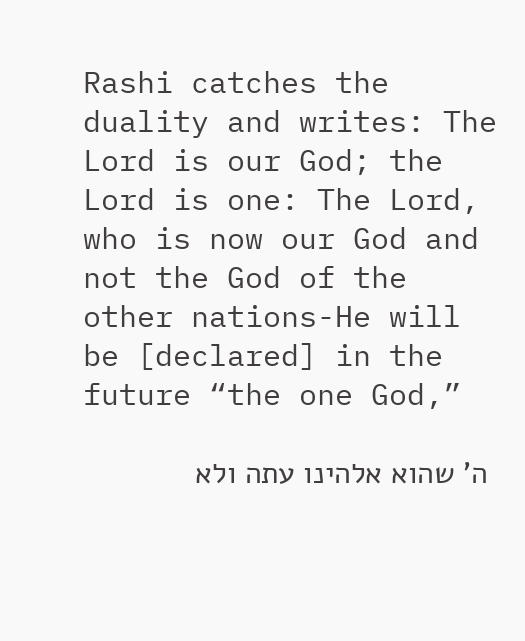Rashi catches the duality and writes: The Lord is our God; the Lord is one: The Lord, who is now our God and not the God of the other nations-He will be [declared] in the future “the one God,”

 ה’ שהוא אלהינו עתה ולא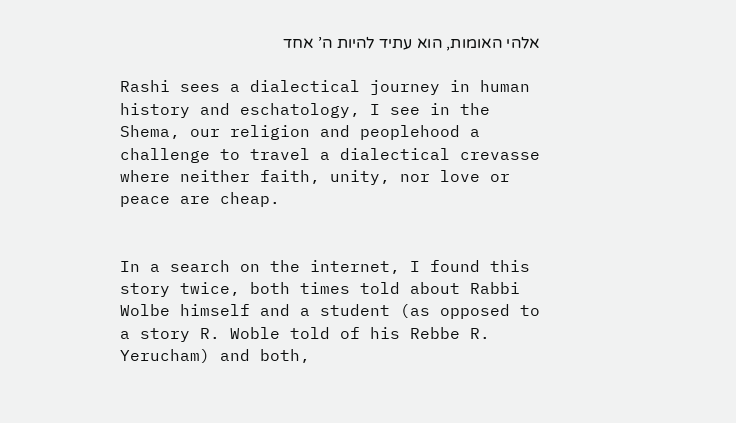אלהי האומות, הוא עתיד להיות ה’ אחד

Rashi sees a dialectical journey in human history and eschatology, I see in the Shema, our religion and peoplehood a challenge to travel a dialectical crevasse where neither faith, unity, nor love or peace are cheap.


In a search on the internet, I found this story twice, both times told about Rabbi Wolbe himself and a student (as opposed to a story R. Woble told of his Rebbe R. Yerucham) and both,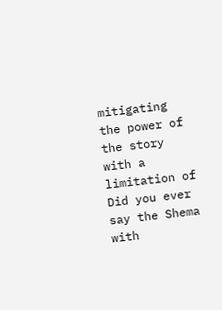mitigating the power of the story with a limitation of Did you ever say the Shema with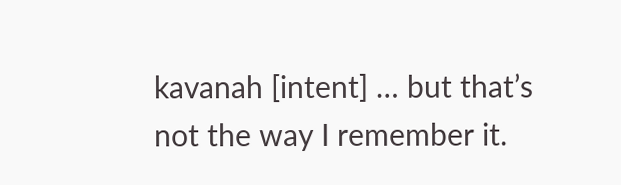kavanah [intent] … but that’s not the way I remember it.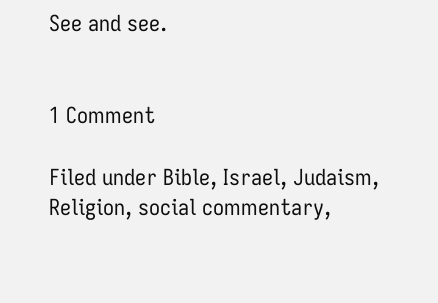See and see.


1 Comment

Filed under Bible, Israel, Judaism, Religion, social commentary,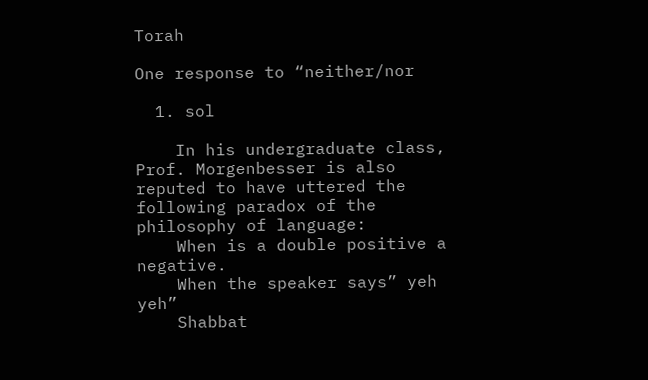Torah

One response to “neither/nor

  1. sol

    In his undergraduate class, Prof. Morgenbesser is also reputed to have uttered the following paradox of the philosophy of language:
    When is a double positive a negative.
    When the speaker says” yeh yeh”
    Shabbat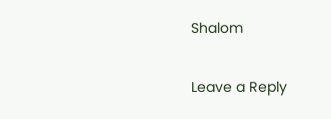Shalom

Leave a Reply